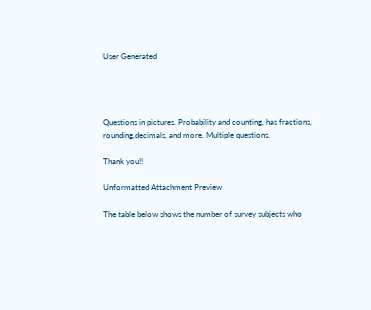User Generated




Questions in pictures. Probability and counting, has fractions, rounding,decimals, and more. Multiple questions.

Thank you!!

Unformatted Attachment Preview

The table below shows the number of survey subjects who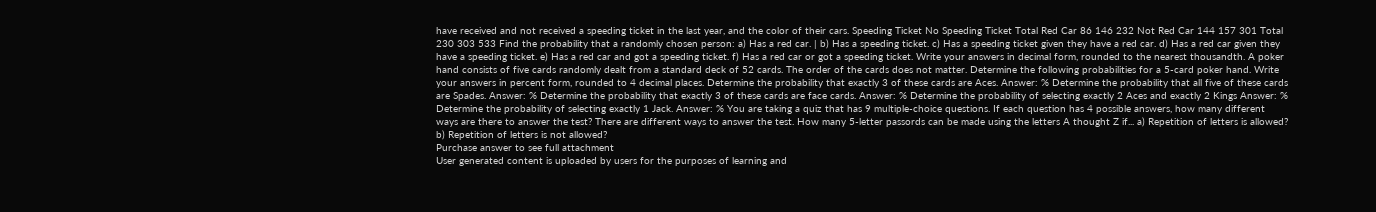have received and not received a speeding ticket in the last year, and the color of their cars. Speeding Ticket No Speeding Ticket Total Red Car 86 146 232 Not Red Car 144 157 301 Total 230 303 533 Find the probability that a randomly chosen person: a) Has a red car. | b) Has a speeding ticket. c) Has a speeding ticket given they have a red car. d) Has a red car given they have a speeding ticket. e) Has a red car and got a speeding ticket. f) Has a red car or got a speeding ticket. Write your answers in decimal form, rounded to the nearest thousandth. A poker hand consists of five cards randomly dealt from a standard deck of 52 cards. The order of the cards does not matter. Determine the following probabilities for a 5-card poker hand. Write your answers in percent form, rounded to 4 decimal places. Determine the probability that exactly 3 of these cards are Aces. Answer: % Determine the probability that all five of these cards are Spades. Answer: % Determine the probability that exactly 3 of these cards are face cards. Answer: % Determine the probability of selecting exactly 2 Aces and exactly 2 Kings Answer: % Determine the probability of selecting exactly 1 Jack. Answer: % You are taking a quiz that has 9 multiple-choice questions. If each question has 4 possible answers, how many different ways are there to answer the test? There are different ways to answer the test. How many 5-letter passords can be made using the letters A thought Z if... a) Repetition of letters is allowed? b) Repetition of letters is not allowed?
Purchase answer to see full attachment
User generated content is uploaded by users for the purposes of learning and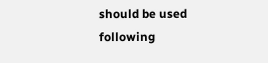should be used following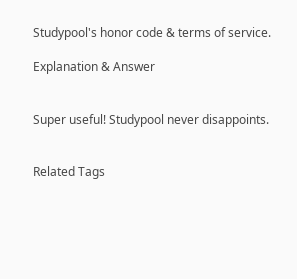Studypool's honor code & terms of service.

Explanation & Answer


Super useful! Studypool never disappoints.


Related Tags